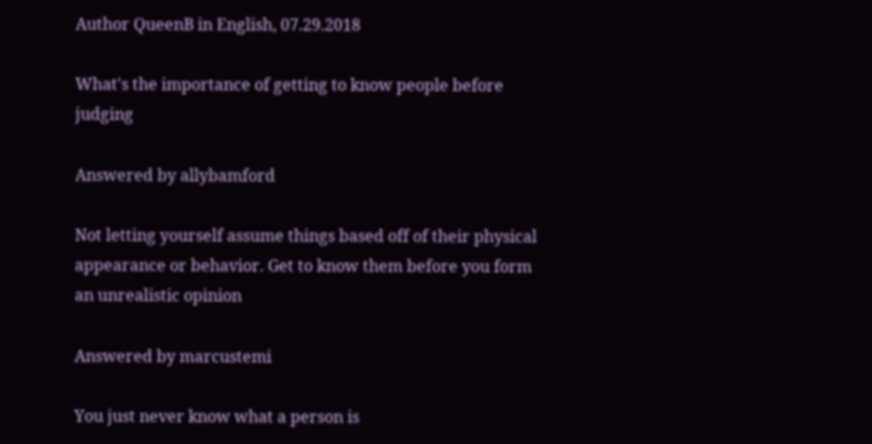Author QueenB in English, 07.29.2018

What's the importance of getting to know people before judging

Answered by allybamford

Not letting yourself assume things based off of their physical appearance or behavior. Get to know them before you form an unrealistic opinion

Answered by marcustemi

You just never know what a person is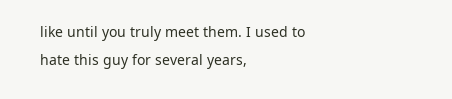like until you truly meet them. I used to hate this guy for several years,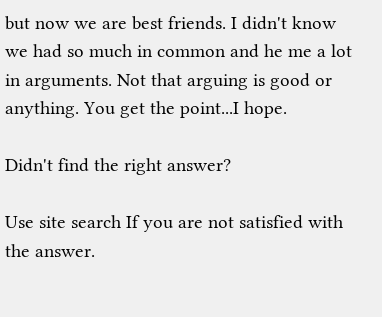but now we are best friends. I didn't know we had so much in common and he me a lot in arguments. Not that arguing is good or anything. You get the point...I hope.

Didn't find the right answer?

Use site search If you are not satisfied with the answer.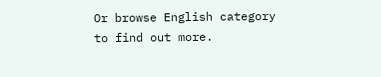Or browse English category to find out more.